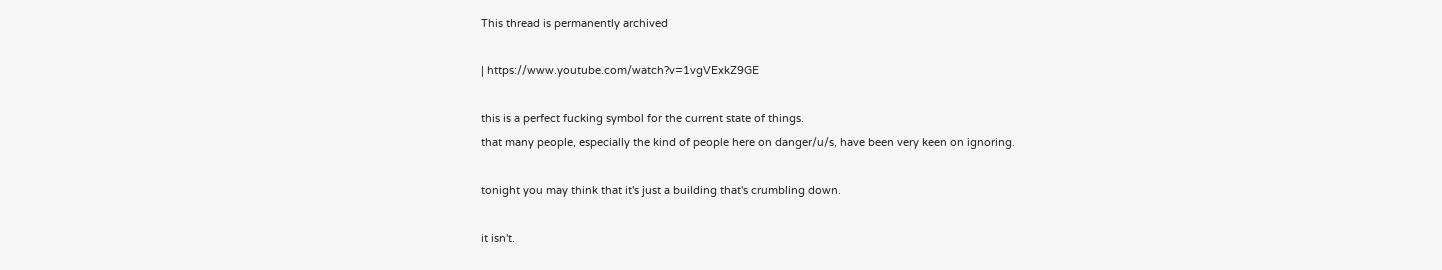This thread is permanently archived

| https://www.youtube.com/watch?v=1vgVExkZ9GE

this is a perfect fucking symbol for the current state of things.
that many people, especially the kind of people here on danger/u/s, have been very keen on ignoring.

tonight you may think that it's just a building that's crumbling down.

it isn't.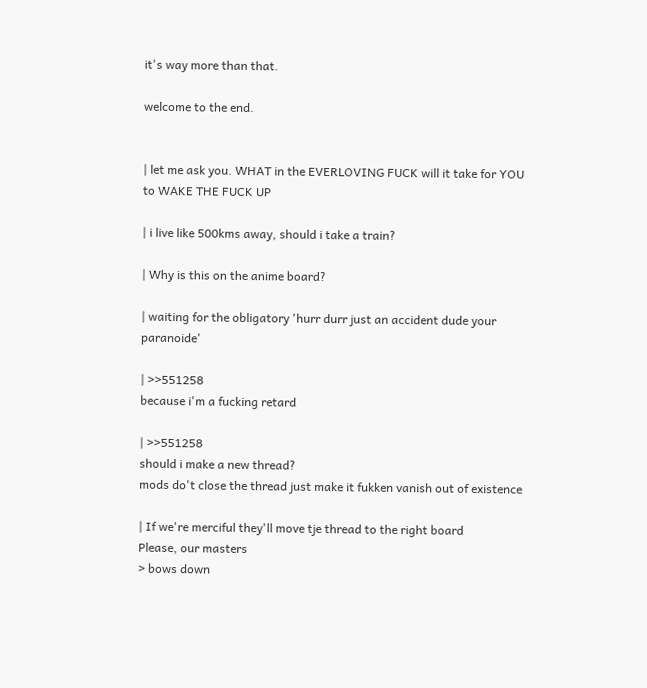it's way more than that.

welcome to the end.


| let me ask you. WHAT in the EVERLOVING FUCK will it take for YOU to WAKE THE FUCK UP

| i live like 500kms away, should i take a train?

| Why is this on the anime board?

| waiting for the obligatory 'hurr durr just an accident dude your paranoide'

| >>551258
because i'm a fucking retard

| >>551258
should i make a new thread?
mods do't close the thread just make it fukken vanish out of existence

| If we're merciful they'll move tje thread to the right board
Please, our masters
> bows down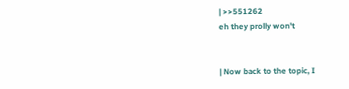| >>551262
eh they prolly won't


| Now back to the topic, I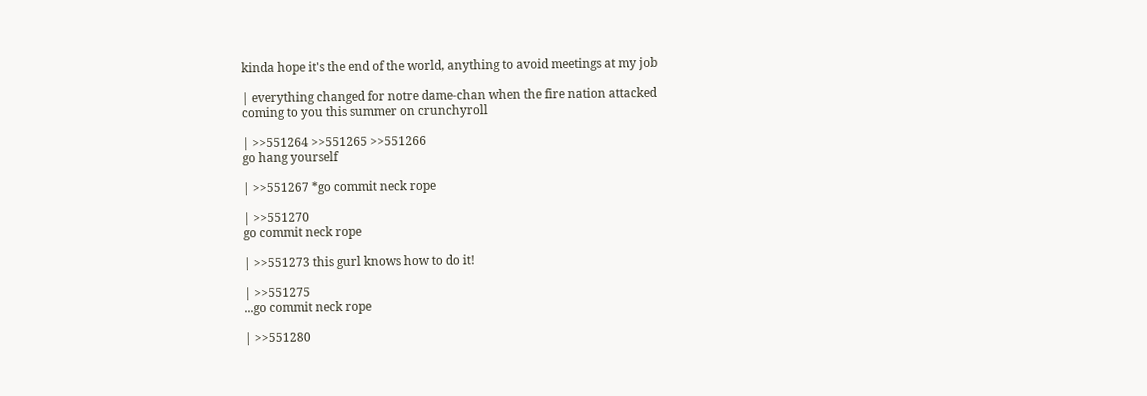kinda hope it's the end of the world, anything to avoid meetings at my job

| everything changed for notre dame-chan when the fire nation attacked
coming to you this summer on crunchyroll

| >>551264 >>551265 >>551266
go hang yourself

| >>551267 *go commit neck rope

| >>551270
go commit neck rope

| >>551273 this gurl knows how to do it!

| >>551275
...go commit neck rope

| >>551280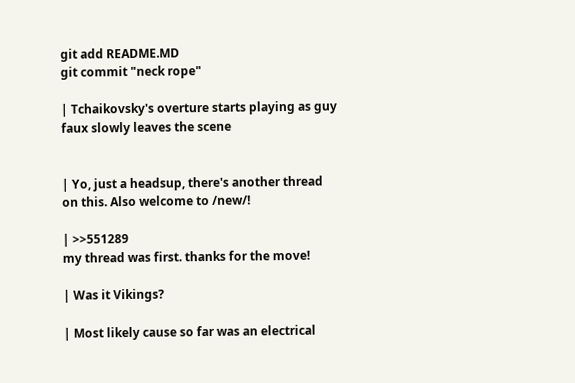git add README.MD
git commit "neck rope"

| Tchaikovsky's overture starts playing as guy faux slowly leaves the scene


| Yo, just a headsup, there's another thread on this. Also welcome to /new/!

| >>551289
my thread was first. thanks for the move!

| Was it Vikings?

| Most likely cause so far was an electrical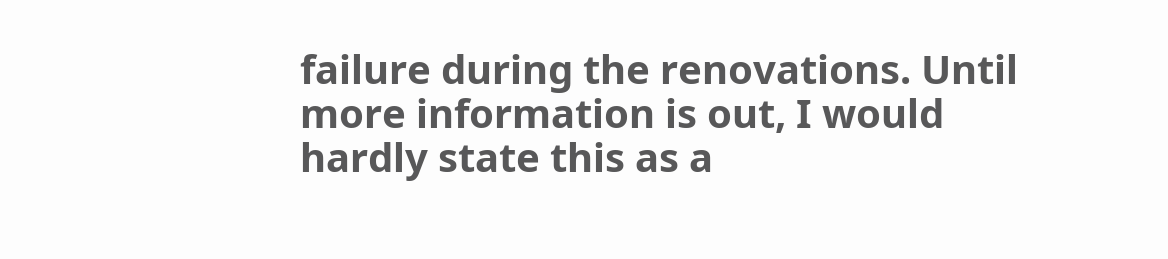failure during the renovations. Until more information is out, I would hardly state this as a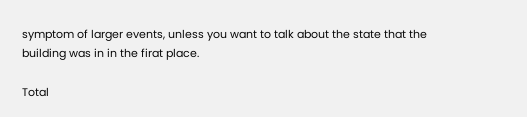symptom of larger events, unless you want to talk about the state that the building was in in the firat place.

Total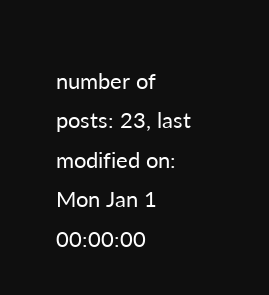number of posts: 23, last modified on: Mon Jan 1 00:00:00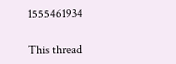1555461934

This thread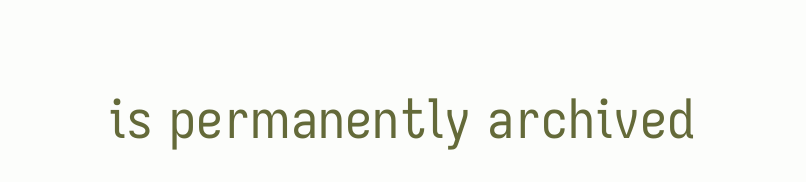is permanently archived